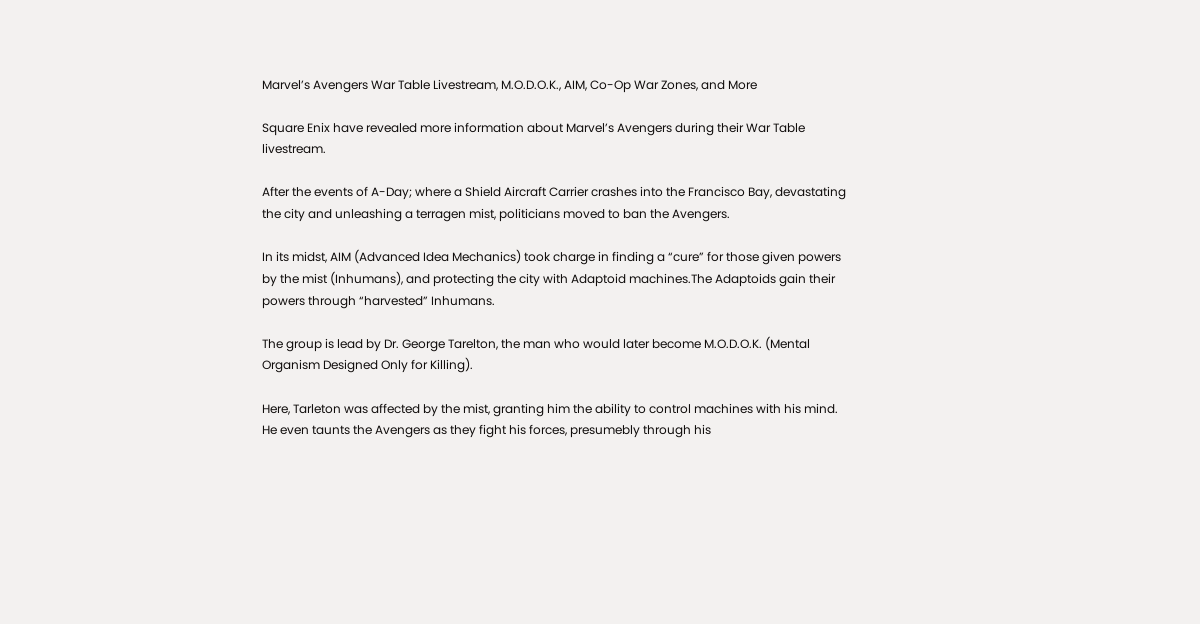Marvel’s Avengers War Table Livestream, M.O.D.O.K., AIM, Co-Op War Zones, and More

Square Enix have revealed more information about Marvel’s Avengers during their War Table livestream.

After the events of A-Day; where a Shield Aircraft Carrier crashes into the Francisco Bay, devastating the city and unleashing a terragen mist, politicians moved to ban the Avengers.

In its midst, AIM (Advanced Idea Mechanics) took charge in finding a “cure” for those given powers by the mist (Inhumans), and protecting the city with Adaptoid machines.The Adaptoids gain their powers through “harvested” Inhumans.

The group is lead by Dr. George Tarelton, the man who would later become M.O.D.O.K. (Mental Organism Designed Only for Killing).

Here, Tarleton was affected by the mist, granting him the ability to control machines with his mind. He even taunts the Avengers as they fight his forces, presumebly through his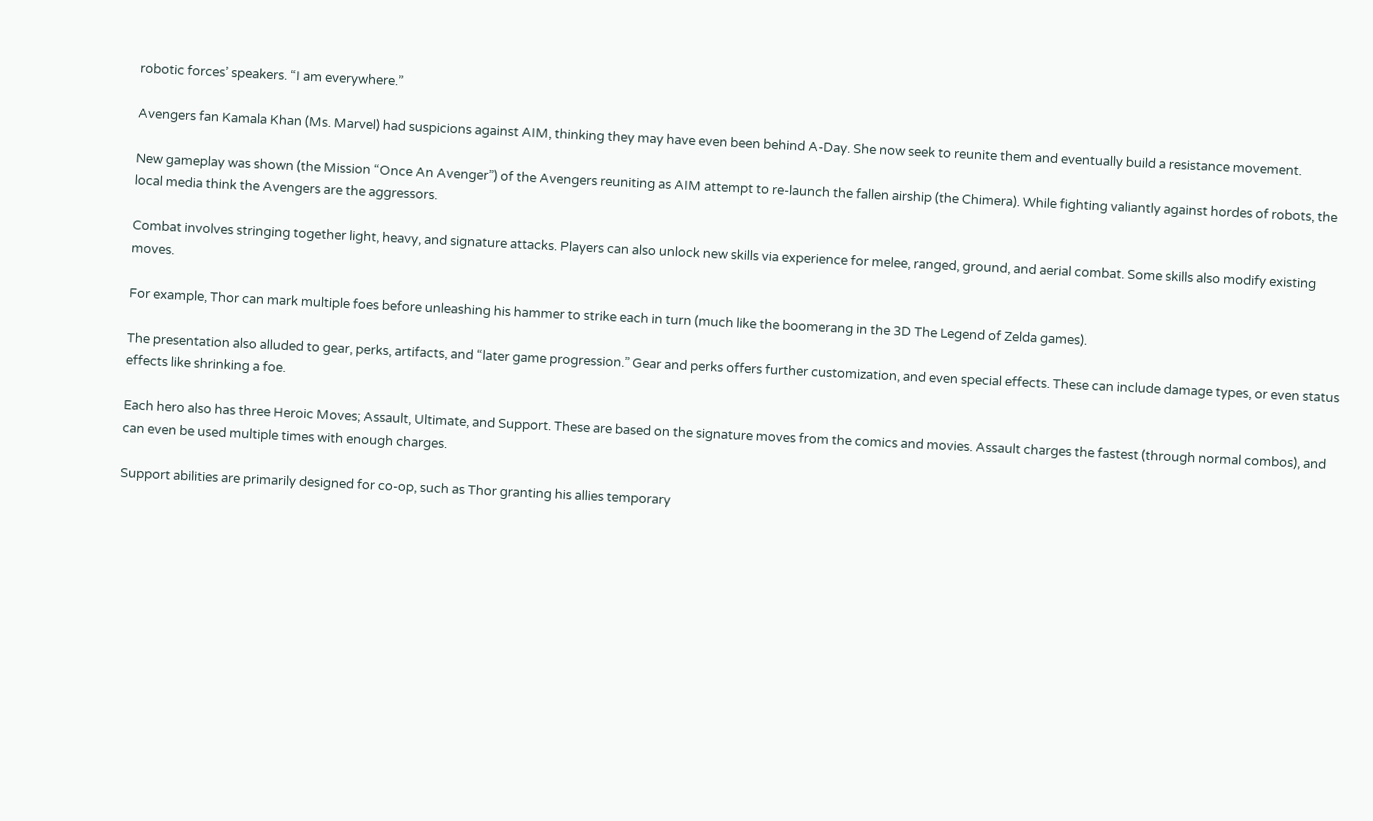robotic forces’ speakers. “I am everywhere.”

Avengers fan Kamala Khan (Ms. Marvel) had suspicions against AIM, thinking they may have even been behind A-Day. She now seek to reunite them and eventually build a resistance movement.

New gameplay was shown (the Mission “Once An Avenger”) of the Avengers reuniting as AIM attempt to re-launch the fallen airship (the Chimera). While fighting valiantly against hordes of robots, the local media think the Avengers are the aggressors.

Combat involves stringing together light, heavy, and signature attacks. Players can also unlock new skills via experience for melee, ranged, ground, and aerial combat. Some skills also modify existing moves.

For example, Thor can mark multiple foes before unleashing his hammer to strike each in turn (much like the boomerang in the 3D The Legend of Zelda games).

The presentation also alluded to gear, perks, artifacts, and “later game progression.” Gear and perks offers further customization, and even special effects. These can include damage types, or even status effects like shrinking a foe.

Each hero also has three Heroic Moves; Assault, Ultimate, and Support. These are based on the signature moves from the comics and movies. Assault charges the fastest (through normal combos), and can even be used multiple times with enough charges.

Support abilities are primarily designed for co-op, such as Thor granting his allies temporary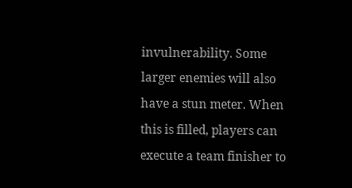invulnerability. Some larger enemies will also have a stun meter. When this is filled, players can execute a team finisher to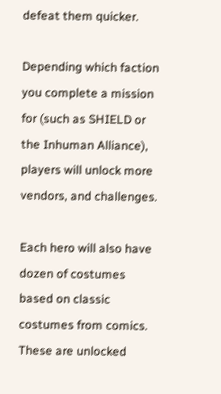defeat them quicker.

Depending which faction you complete a mission for (such as SHIELD or the Inhuman Alliance), players will unlock more vendors, and challenges.

Each hero will also have dozen of costumes based on classic costumes from comics. These are unlocked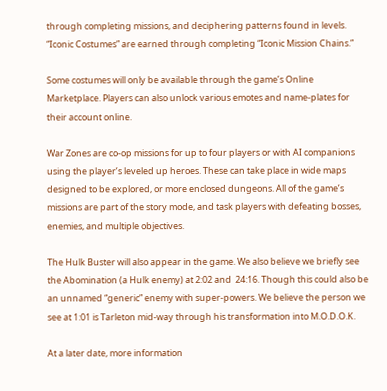through completing missions, and deciphering patterns found in levels. “Iconic Costumes” are earned through completing “Iconic Mission Chains.”

Some costumes will only be available through the game’s Online Marketplace. Players can also unlock various emotes and name-plates for their account online.

War Zones are co-op missions for up to four players or with AI companions using the player’s leveled up heroes. These can take place in wide maps designed to be explored, or more enclosed dungeons. All of the game’s missions are part of the story mode, and task players with defeating bosses, enemies, and multiple objectives.

The Hulk Buster will also appear in the game. We also believe we briefly see the Abomination (a Hulk enemy) at 2:02 and  24:16. Though this could also be an unnamed “generic” enemy with super-powers. We believe the person we see at 1:01 is Tarleton mid-way through his transformation into M.O.D.O.K.

At a later date, more information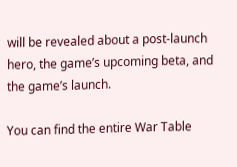will be revealed about a post-launch hero, the game’s upcoming beta, and the game’s launch.

You can find the entire War Table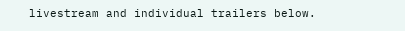livestream and individual trailers below.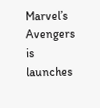Marvel’s Avengers is launches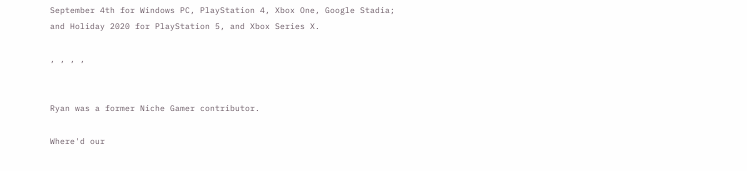September 4th for Windows PC, PlayStation 4, Xbox One, Google Stadia; and Holiday 2020 for PlayStation 5, and Xbox Series X.

, , , ,


Ryan was a former Niche Gamer contributor.

Where'd our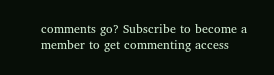comments go? Subscribe to become a member to get commenting access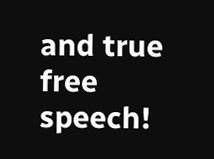and true free speech!